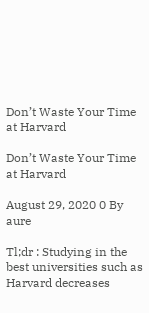Don’t Waste Your Time at Harvard

Don’t Waste Your Time at Harvard

August 29, 2020 0 By aure

Tl;dr : Studying in the best universities such as Harvard decreases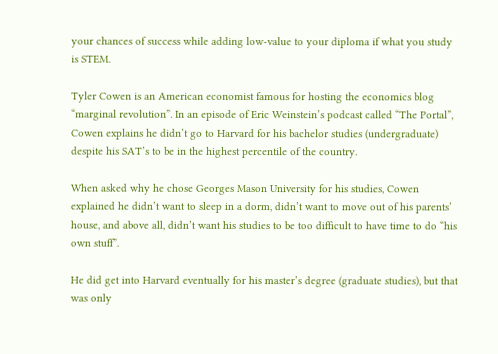your chances of success while adding low-value to your diploma if what you study is STEM.

Tyler Cowen is an American economist famous for hosting the economics blog “marginal revolution”. In an episode of Eric Weinstein’s podcast called “The Portal”, Cowen explains he didn’t go to Harvard for his bachelor studies (undergraduate) despite his SAT’s to be in the highest percentile of the country.

When asked why he chose Georges Mason University for his studies, Cowen explained he didn’t want to sleep in a dorm, didn’t want to move out of his parents’ house, and above all, didn’t want his studies to be too difficult to have time to do “his own stuff”.

He did get into Harvard eventually for his master’s degree (graduate studies), but that was only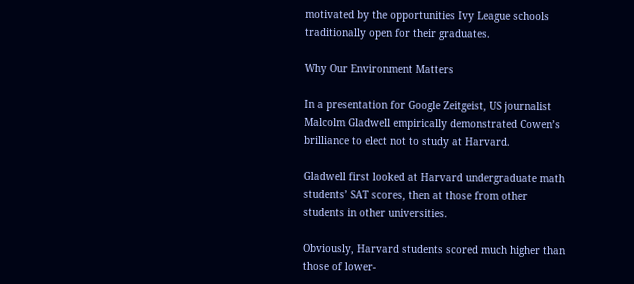motivated by the opportunities Ivy League schools traditionally open for their graduates.

Why Our Environment Matters

In a presentation for Google Zeitgeist, US journalist Malcolm Gladwell empirically demonstrated Cowen’s brilliance to elect not to study at Harvard.

Gladwell first looked at Harvard undergraduate math students’ SAT scores, then at those from other students in other universities.

Obviously, Harvard students scored much higher than those of lower-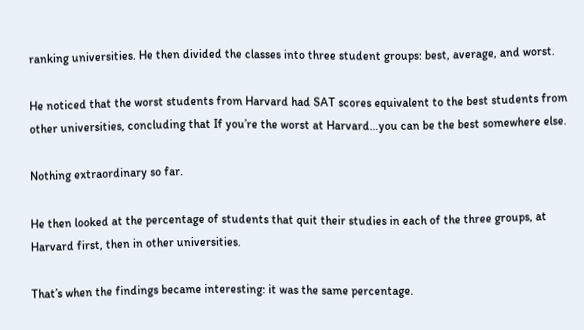ranking universities. He then divided the classes into three student groups: best, average, and worst.

He noticed that the worst students from Harvard had SAT scores equivalent to the best students from other universities, concluding that If you’re the worst at Harvard…you can be the best somewhere else.

Nothing extraordinary so far.

He then looked at the percentage of students that quit their studies in each of the three groups, at Harvard first, then in other universities.

That’s when the findings became interesting: it was the same percentage.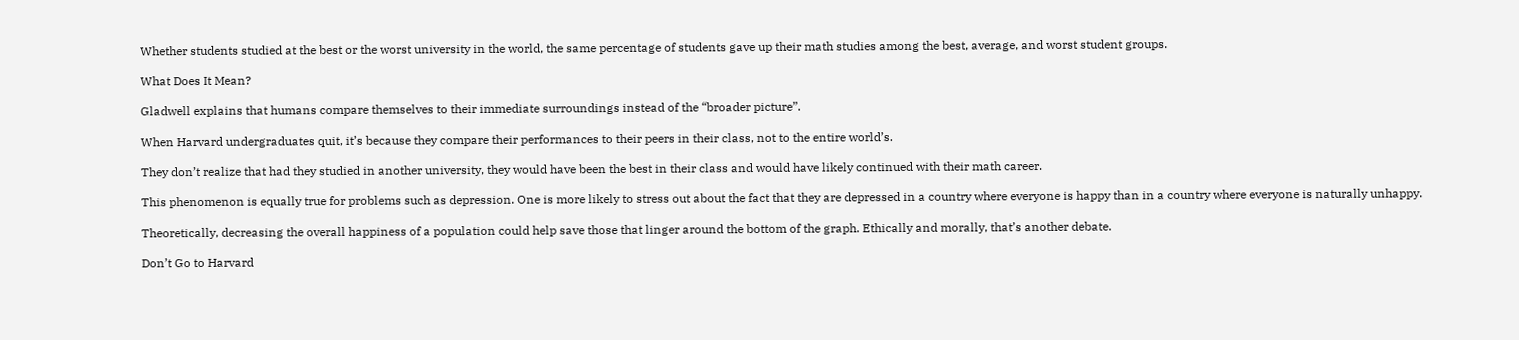Whether students studied at the best or the worst university in the world, the same percentage of students gave up their math studies among the best, average, and worst student groups.

What Does It Mean?

Gladwell explains that humans compare themselves to their immediate surroundings instead of the “broader picture”.

When Harvard undergraduates quit, it’s because they compare their performances to their peers in their class, not to the entire world’s.

They don’t realize that had they studied in another university, they would have been the best in their class and would have likely continued with their math career.

This phenomenon is equally true for problems such as depression. One is more likely to stress out about the fact that they are depressed in a country where everyone is happy than in a country where everyone is naturally unhappy.

Theoretically, decreasing the overall happiness of a population could help save those that linger around the bottom of the graph. Ethically and morally, that’s another debate.

Don’t Go to Harvard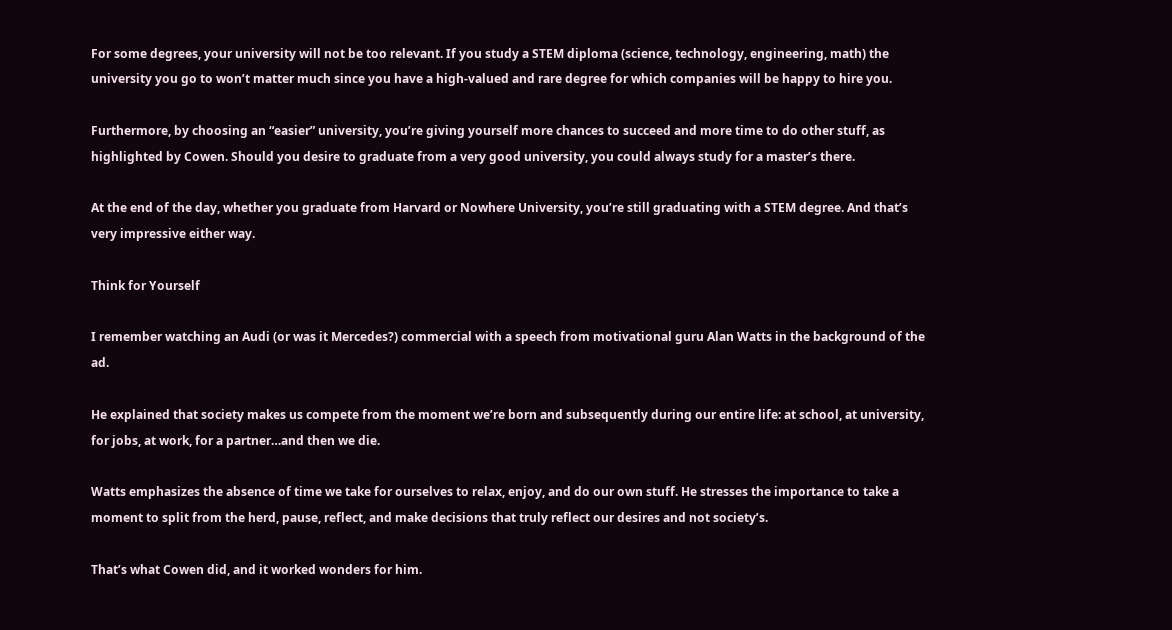For some degrees, your university will not be too relevant. If you study a STEM diploma (science, technology, engineering, math) the university you go to won’t matter much since you have a high-valued and rare degree for which companies will be happy to hire you.

Furthermore, by choosing an “easier” university, you’re giving yourself more chances to succeed and more time to do other stuff, as highlighted by Cowen. Should you desire to graduate from a very good university, you could always study for a master’s there.

At the end of the day, whether you graduate from Harvard or Nowhere University, you’re still graduating with a STEM degree. And that’s very impressive either way.

Think for Yourself

I remember watching an Audi (or was it Mercedes?) commercial with a speech from motivational guru Alan Watts in the background of the ad.

He explained that society makes us compete from the moment we’re born and subsequently during our entire life: at school, at university, for jobs, at work, for a partner…and then we die.

Watts emphasizes the absence of time we take for ourselves to relax, enjoy, and do our own stuff. He stresses the importance to take a moment to split from the herd, pause, reflect, and make decisions that truly reflect our desires and not society’s.

That’s what Cowen did, and it worked wonders for him.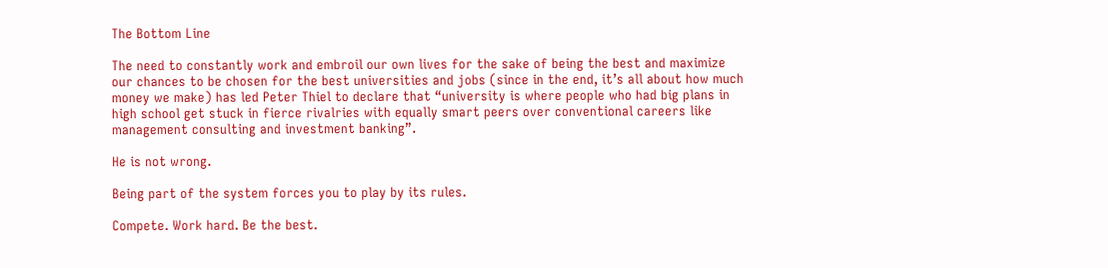The Bottom Line

The need to constantly work and embroil our own lives for the sake of being the best and maximize our chances to be chosen for the best universities and jobs (since in the end, it’s all about how much money we make) has led Peter Thiel to declare that “university is where people who had big plans in high school get stuck in fierce rivalries with equally smart peers over conventional careers like management consulting and investment banking”.

He is not wrong.

Being part of the system forces you to play by its rules.

Compete. Work hard. Be the best.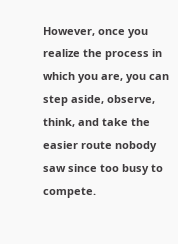However, once you realize the process in which you are, you can step aside, observe, think, and take the easier route nobody saw since too busy to compete.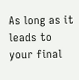As long as it leads to your final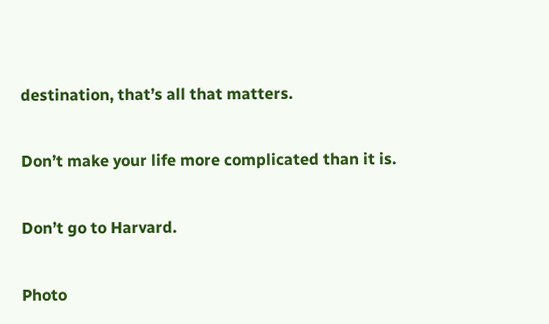destination, that’s all that matters.

Don’t make your life more complicated than it is.

Don’t go to Harvard.

Photo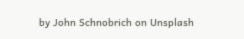by John Schnobrich on Unsplash